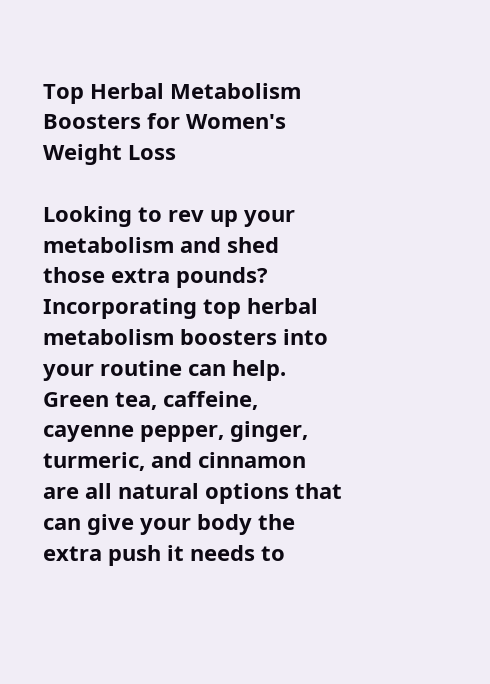Top Herbal Metabolism Boosters for Women's Weight Loss

Looking to rev up your metabolism and shed those extra pounds? Incorporating top herbal metabolism boosters into your routine can help. Green tea, caffeine, cayenne pepper, ginger, turmeric, and cinnamon are all natural options that can give your body the extra push it needs to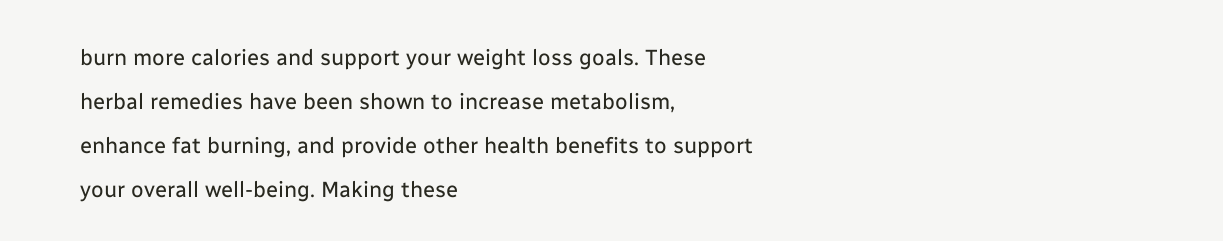burn more calories and support your weight loss goals. These herbal remedies have been shown to increase metabolism, enhance fat burning, and provide other health benefits to support your overall well-being. Making these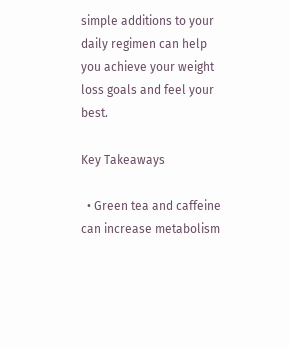simple additions to your daily regimen can help you achieve your weight loss goals and feel your best.

Key Takeaways

  • Green tea and caffeine can increase metabolism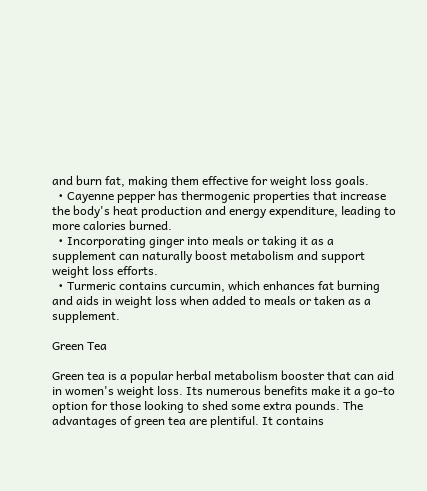and burn fat, making them effective for weight loss goals.
  • Cayenne pepper has thermogenic properties that increase the body's heat production and energy expenditure, leading to more calories burned.
  • Incorporating ginger into meals or taking it as a supplement can naturally boost metabolism and support weight loss efforts.
  • Turmeric contains curcumin, which enhances fat burning and aids in weight loss when added to meals or taken as a supplement.

Green Tea

Green tea is a popular herbal metabolism booster that can aid in women's weight loss. Its numerous benefits make it a go-to option for those looking to shed some extra pounds. The advantages of green tea are plentiful. It contains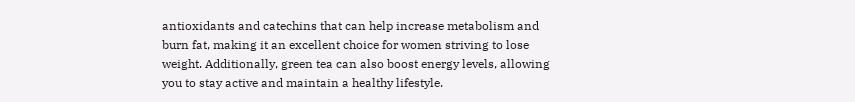antioxidants and catechins that can help increase metabolism and burn fat, making it an excellent choice for women striving to lose weight. Additionally, green tea can also boost energy levels, allowing you to stay active and maintain a healthy lifestyle.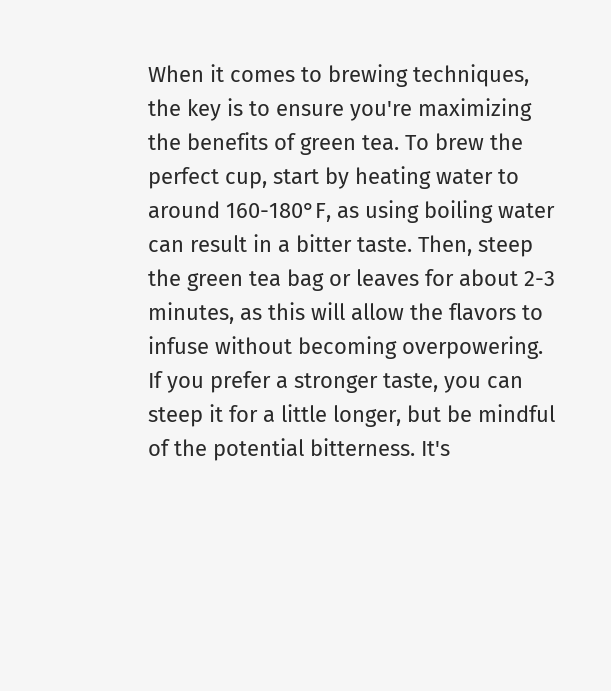When it comes to brewing techniques, the key is to ensure you're maximizing the benefits of green tea. To brew the perfect cup, start by heating water to around 160-180°F, as using boiling water can result in a bitter taste. Then, steep the green tea bag or leaves for about 2-3 minutes, as this will allow the flavors to infuse without becoming overpowering. If you prefer a stronger taste, you can steep it for a little longer, but be mindful of the potential bitterness. It's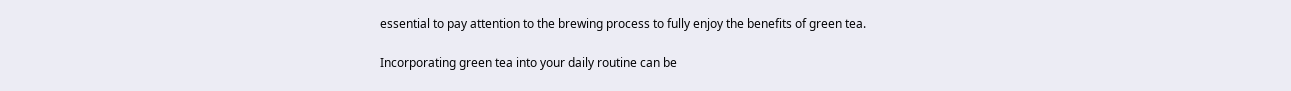essential to pay attention to the brewing process to fully enjoy the benefits of green tea.

Incorporating green tea into your daily routine can be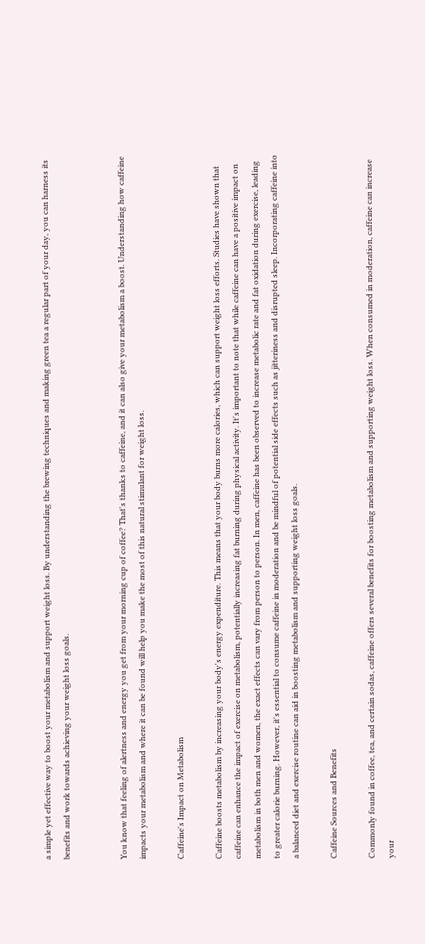a simple yet effective way to boost your metabolism and support weight loss. By understanding the brewing techniques and making green tea a regular part of your day, you can harness its benefits and work towards achieving your weight loss goals.


You know that feeling of alertness and energy you get from your morning cup of coffee? That's thanks to caffeine, and it can also give your metabolism a boost. Understanding how caffeine impacts your metabolism and where it can be found will help you make the most of this natural stimulant for weight loss.

Caffeine's Impact on Metabolism

Caffeine boosts metabolism by increasing your body's energy expenditure. This means that your body burns more calories, which can support weight loss efforts. Studies have shown that caffeine can enhance the impact of exercise on metabolism, potentially increasing fat burning during physical activity. It's important to note that while caffeine can have a positive impact on metabolism in both men and women, the exact effects can vary from person to person. In men, caffeine has been observed to increase metabolic rate and fat oxidation during exercise, leading to greater calorie burning. However, it's essential to consume caffeine in moderation and be mindful of potential side effects such as jitteriness and disrupted sleep. Incorporating caffeine into a balanced diet and exercise routine can aid in boosting metabolism and supporting weight loss goals.

Caffeine Sources and Benefits

Commonly found in coffee, tea, and certain sodas, caffeine offers several benefits for boosting metabolism and supporting weight loss. When consumed in moderation, caffeine can increase your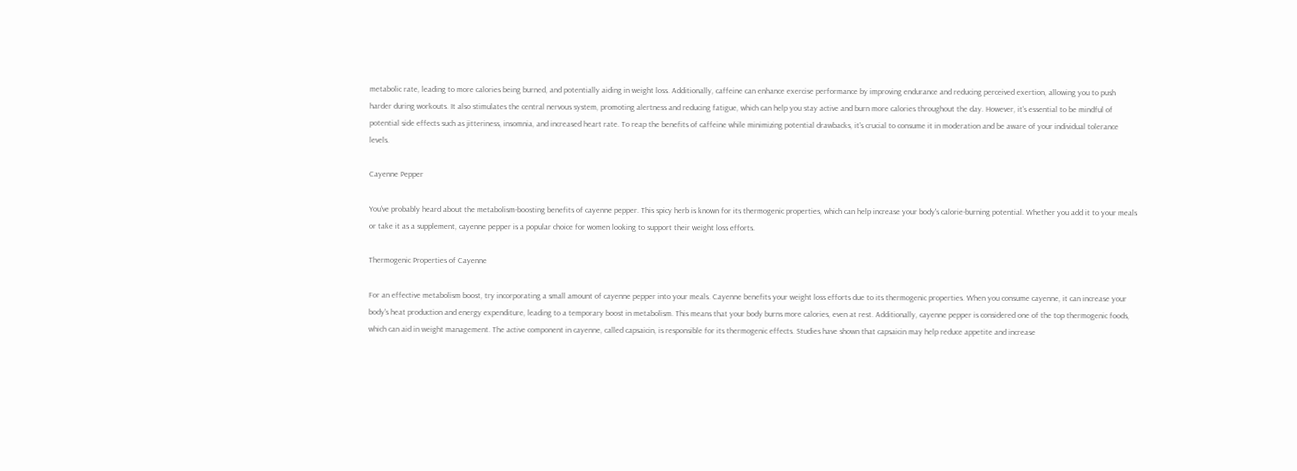metabolic rate, leading to more calories being burned, and potentially aiding in weight loss. Additionally, caffeine can enhance exercise performance by improving endurance and reducing perceived exertion, allowing you to push harder during workouts. It also stimulates the central nervous system, promoting alertness and reducing fatigue, which can help you stay active and burn more calories throughout the day. However, it's essential to be mindful of potential side effects such as jitteriness, insomnia, and increased heart rate. To reap the benefits of caffeine while minimizing potential drawbacks, it's crucial to consume it in moderation and be aware of your individual tolerance levels.

Cayenne Pepper

You've probably heard about the metabolism-boosting benefits of cayenne pepper. This spicy herb is known for its thermogenic properties, which can help increase your body's calorie-burning potential. Whether you add it to your meals or take it as a supplement, cayenne pepper is a popular choice for women looking to support their weight loss efforts.

Thermogenic Properties of Cayenne

For an effective metabolism boost, try incorporating a small amount of cayenne pepper into your meals. Cayenne benefits your weight loss efforts due to its thermogenic properties. When you consume cayenne, it can increase your body's heat production and energy expenditure, leading to a temporary boost in metabolism. This means that your body burns more calories, even at rest. Additionally, cayenne pepper is considered one of the top thermogenic foods, which can aid in weight management. The active component in cayenne, called capsaicin, is responsible for its thermogenic effects. Studies have shown that capsaicin may help reduce appetite and increase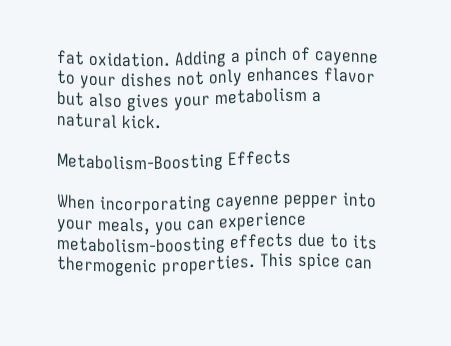fat oxidation. Adding a pinch of cayenne to your dishes not only enhances flavor but also gives your metabolism a natural kick.

Metabolism-Boosting Effects

When incorporating cayenne pepper into your meals, you can experience metabolism-boosting effects due to its thermogenic properties. This spice can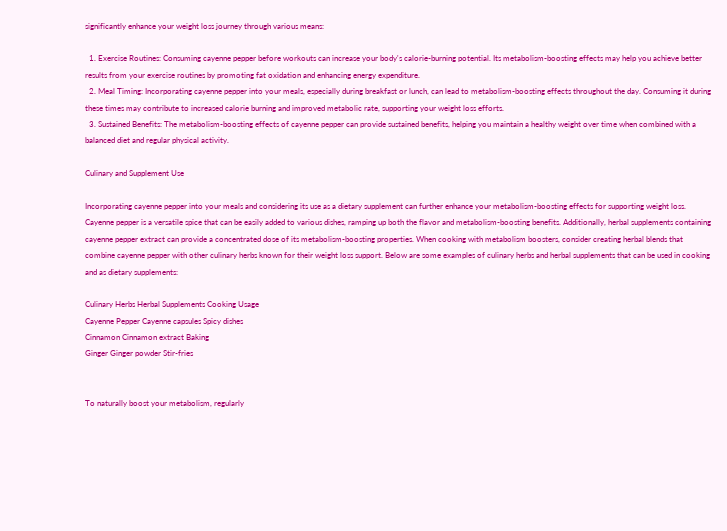significantly enhance your weight loss journey through various means:

  1. Exercise Routines: Consuming cayenne pepper before workouts can increase your body's calorie-burning potential. Its metabolism-boosting effects may help you achieve better results from your exercise routines by promoting fat oxidation and enhancing energy expenditure.
  2. Meal Timing: Incorporating cayenne pepper into your meals, especially during breakfast or lunch, can lead to metabolism-boosting effects throughout the day. Consuming it during these times may contribute to increased calorie burning and improved metabolic rate, supporting your weight loss efforts.
  3. Sustained Benefits: The metabolism-boosting effects of cayenne pepper can provide sustained benefits, helping you maintain a healthy weight over time when combined with a balanced diet and regular physical activity.

Culinary and Supplement Use

Incorporating cayenne pepper into your meals and considering its use as a dietary supplement can further enhance your metabolism-boosting effects for supporting weight loss. Cayenne pepper is a versatile spice that can be easily added to various dishes, ramping up both the flavor and metabolism-boosting benefits. Additionally, herbal supplements containing cayenne pepper extract can provide a concentrated dose of its metabolism-boosting properties. When cooking with metabolism boosters, consider creating herbal blends that combine cayenne pepper with other culinary herbs known for their weight loss support. Below are some examples of culinary herbs and herbal supplements that can be used in cooking and as dietary supplements:

Culinary Herbs Herbal Supplements Cooking Usage
Cayenne Pepper Cayenne capsules Spicy dishes
Cinnamon Cinnamon extract Baking
Ginger Ginger powder Stir-fries


To naturally boost your metabolism, regularly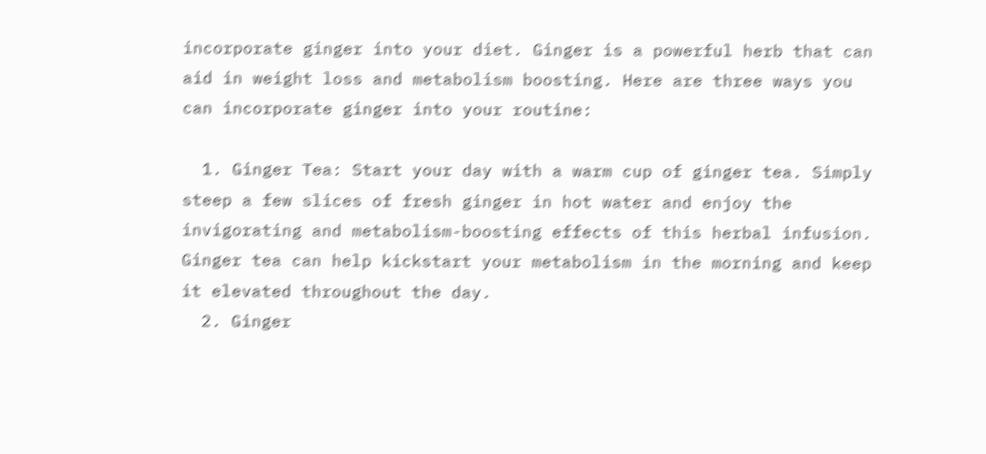incorporate ginger into your diet. Ginger is a powerful herb that can aid in weight loss and metabolism boosting. Here are three ways you can incorporate ginger into your routine:

  1. Ginger Tea: Start your day with a warm cup of ginger tea. Simply steep a few slices of fresh ginger in hot water and enjoy the invigorating and metabolism-boosting effects of this herbal infusion. Ginger tea can help kickstart your metabolism in the morning and keep it elevated throughout the day.
  2. Ginger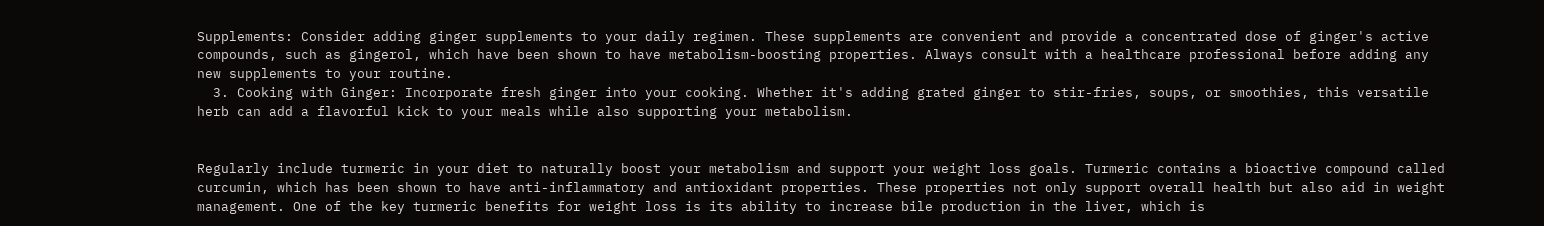Supplements: Consider adding ginger supplements to your daily regimen. These supplements are convenient and provide a concentrated dose of ginger's active compounds, such as gingerol, which have been shown to have metabolism-boosting properties. Always consult with a healthcare professional before adding any new supplements to your routine.
  3. Cooking with Ginger: Incorporate fresh ginger into your cooking. Whether it's adding grated ginger to stir-fries, soups, or smoothies, this versatile herb can add a flavorful kick to your meals while also supporting your metabolism.


Regularly include turmeric in your diet to naturally boost your metabolism and support your weight loss goals. Turmeric contains a bioactive compound called curcumin, which has been shown to have anti-inflammatory and antioxidant properties. These properties not only support overall health but also aid in weight management. One of the key turmeric benefits for weight loss is its ability to increase bile production in the liver, which is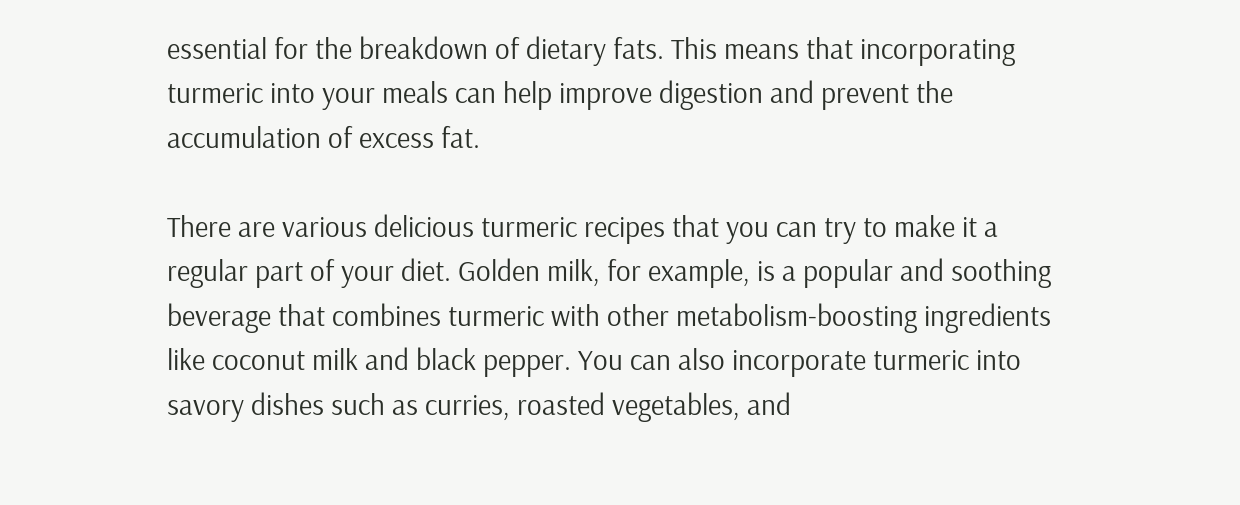essential for the breakdown of dietary fats. This means that incorporating turmeric into your meals can help improve digestion and prevent the accumulation of excess fat.

There are various delicious turmeric recipes that you can try to make it a regular part of your diet. Golden milk, for example, is a popular and soothing beverage that combines turmeric with other metabolism-boosting ingredients like coconut milk and black pepper. You can also incorporate turmeric into savory dishes such as curries, roasted vegetables, and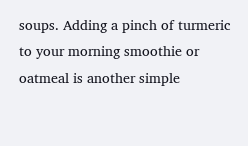soups. Adding a pinch of turmeric to your morning smoothie or oatmeal is another simple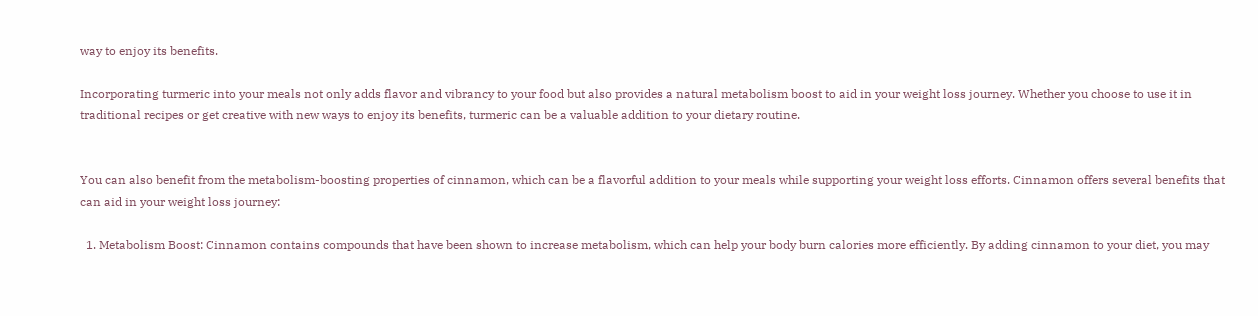way to enjoy its benefits.

Incorporating turmeric into your meals not only adds flavor and vibrancy to your food but also provides a natural metabolism boost to aid in your weight loss journey. Whether you choose to use it in traditional recipes or get creative with new ways to enjoy its benefits, turmeric can be a valuable addition to your dietary routine.


You can also benefit from the metabolism-boosting properties of cinnamon, which can be a flavorful addition to your meals while supporting your weight loss efforts. Cinnamon offers several benefits that can aid in your weight loss journey:

  1. Metabolism Boost: Cinnamon contains compounds that have been shown to increase metabolism, which can help your body burn calories more efficiently. By adding cinnamon to your diet, you may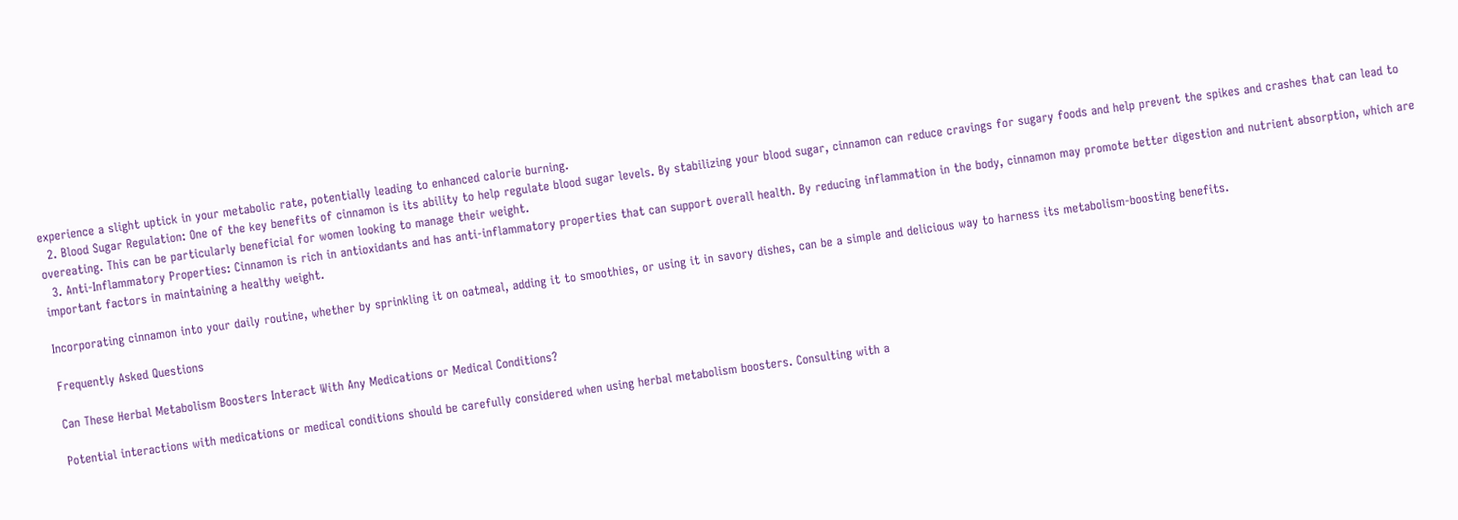experience a slight uptick in your metabolic rate, potentially leading to enhanced calorie burning.
  2. Blood Sugar Regulation: One of the key benefits of cinnamon is its ability to help regulate blood sugar levels. By stabilizing your blood sugar, cinnamon can reduce cravings for sugary foods and help prevent the spikes and crashes that can lead to overeating. This can be particularly beneficial for women looking to manage their weight.
  3. Anti-Inflammatory Properties: Cinnamon is rich in antioxidants and has anti-inflammatory properties that can support overall health. By reducing inflammation in the body, cinnamon may promote better digestion and nutrient absorption, which are important factors in maintaining a healthy weight.

Incorporating cinnamon into your daily routine, whether by sprinkling it on oatmeal, adding it to smoothies, or using it in savory dishes, can be a simple and delicious way to harness its metabolism-boosting benefits.

Frequently Asked Questions

Can These Herbal Metabolism Boosters Interact With Any Medications or Medical Conditions?

Potential interactions with medications or medical conditions should be carefully considered when using herbal metabolism boosters. Consulting with a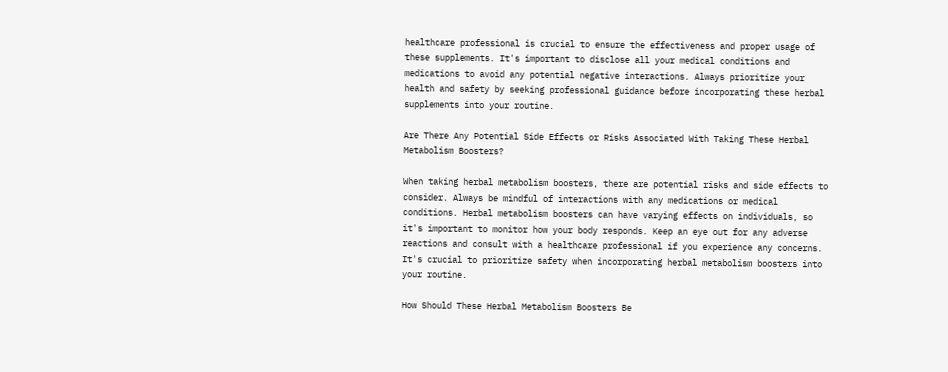healthcare professional is crucial to ensure the effectiveness and proper usage of these supplements. It's important to disclose all your medical conditions and medications to avoid any potential negative interactions. Always prioritize your health and safety by seeking professional guidance before incorporating these herbal supplements into your routine.

Are There Any Potential Side Effects or Risks Associated With Taking These Herbal Metabolism Boosters?

When taking herbal metabolism boosters, there are potential risks and side effects to consider. Always be mindful of interactions with any medications or medical conditions. Herbal metabolism boosters can have varying effects on individuals, so it's important to monitor how your body responds. Keep an eye out for any adverse reactions and consult with a healthcare professional if you experience any concerns. It's crucial to prioritize safety when incorporating herbal metabolism boosters into your routine.

How Should These Herbal Metabolism Boosters Be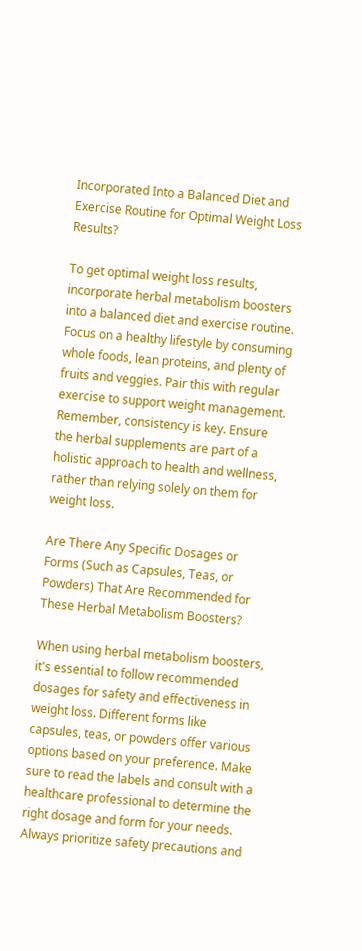Incorporated Into a Balanced Diet and Exercise Routine for Optimal Weight Loss Results?

To get optimal weight loss results, incorporate herbal metabolism boosters into a balanced diet and exercise routine. Focus on a healthy lifestyle by consuming whole foods, lean proteins, and plenty of fruits and veggies. Pair this with regular exercise to support weight management. Remember, consistency is key. Ensure the herbal supplements are part of a holistic approach to health and wellness, rather than relying solely on them for weight loss.

Are There Any Specific Dosages or Forms (Such as Capsules, Teas, or Powders) That Are Recommended for These Herbal Metabolism Boosters?

When using herbal metabolism boosters, it's essential to follow recommended dosages for safety and effectiveness in weight loss. Different forms like capsules, teas, or powders offer various options based on your preference. Make sure to read the labels and consult with a healthcare professional to determine the right dosage and form for your needs. Always prioritize safety precautions and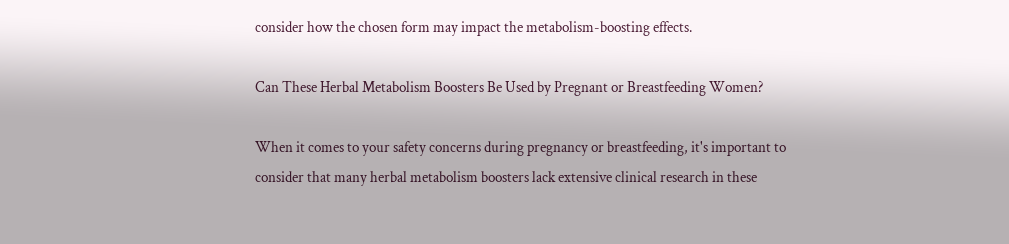consider how the chosen form may impact the metabolism-boosting effects.

Can These Herbal Metabolism Boosters Be Used by Pregnant or Breastfeeding Women?

When it comes to your safety concerns during pregnancy or breastfeeding, it's important to consider that many herbal metabolism boosters lack extensive clinical research in these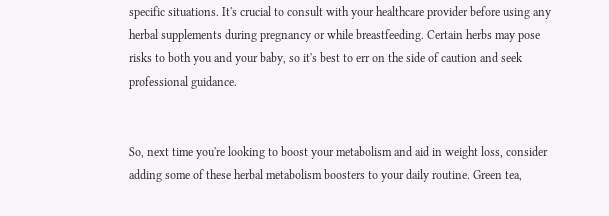specific situations. It's crucial to consult with your healthcare provider before using any herbal supplements during pregnancy or while breastfeeding. Certain herbs may pose risks to both you and your baby, so it's best to err on the side of caution and seek professional guidance.


So, next time you're looking to boost your metabolism and aid in weight loss, consider adding some of these herbal metabolism boosters to your daily routine. Green tea,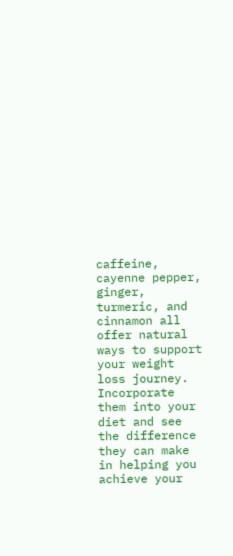caffeine, cayenne pepper, ginger, turmeric, and cinnamon all offer natural ways to support your weight loss journey. Incorporate them into your diet and see the difference they can make in helping you achieve your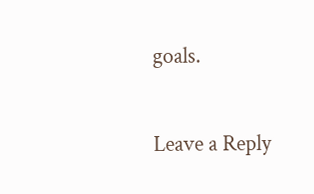goals.

Leave a Reply